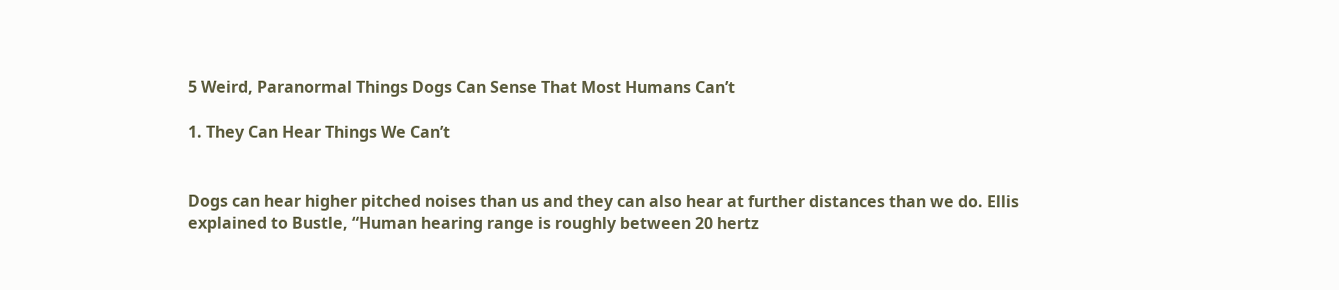5 Weird, Paranormal Things Dogs Can Sense That Most Humans Can’t

1. They Can Hear Things We Can’t


Dogs can hear higher pitched noises than us and they can also hear at further distances than we do. Ellis explained to Bustle, “Human hearing range is roughly between 20 hertz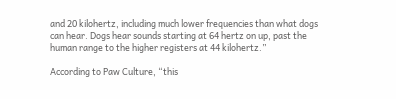and 20 kilohertz, including much lower frequencies than what dogs can hear. Dogs hear sounds starting at 64 hertz on up, past the human range to the higher registers at 44 kilohertz.”

According to Paw Culture, “this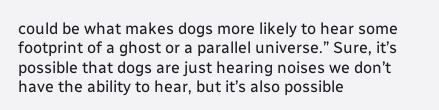could be what makes dogs more likely to hear some footprint of a ghost or a parallel universe.” Sure, it’s possible that dogs are just hearing noises we don’t have the ability to hear, but it’s also possible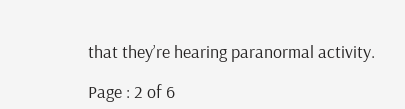that they’re hearing paranormal activity.

Page : 2 of 6